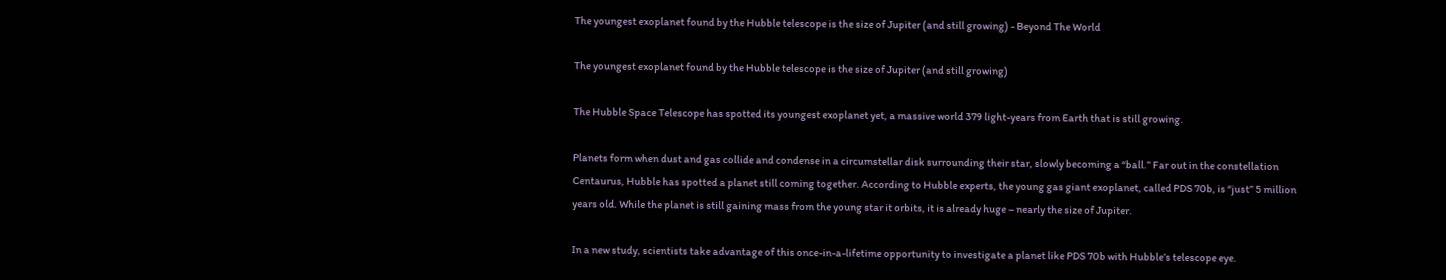The youngest exoplanet found by the Hubble telescope is the size of Jupiter (and still growing) - Beyond The World

The youngest exoplanet found by the Hubble telescope is the size of Jupiter (and still growing)

The Hubble Space Telescope has spotted its youngest exoplanet yet, a massive world 379 light-years from Earth that is still growing.

Planets form when dust and gas collide and condense in a circumstellar disk surrounding their star, slowly becoming a “ball.” Far out in the constellation Centaurus, Hubble has spotted a planet still coming together. According to Hubble experts, the young gas giant exoplanet, called PDS 70b, is “just” 5 million years old. While the planet is still gaining mass from the young star it orbits, it is already huge – nearly the size of Jupiter.

In a new study, scientists take advantage of this once-in-a-lifetime opportunity to investigate a planet like PDS 70b with Hubble’s telescope eye.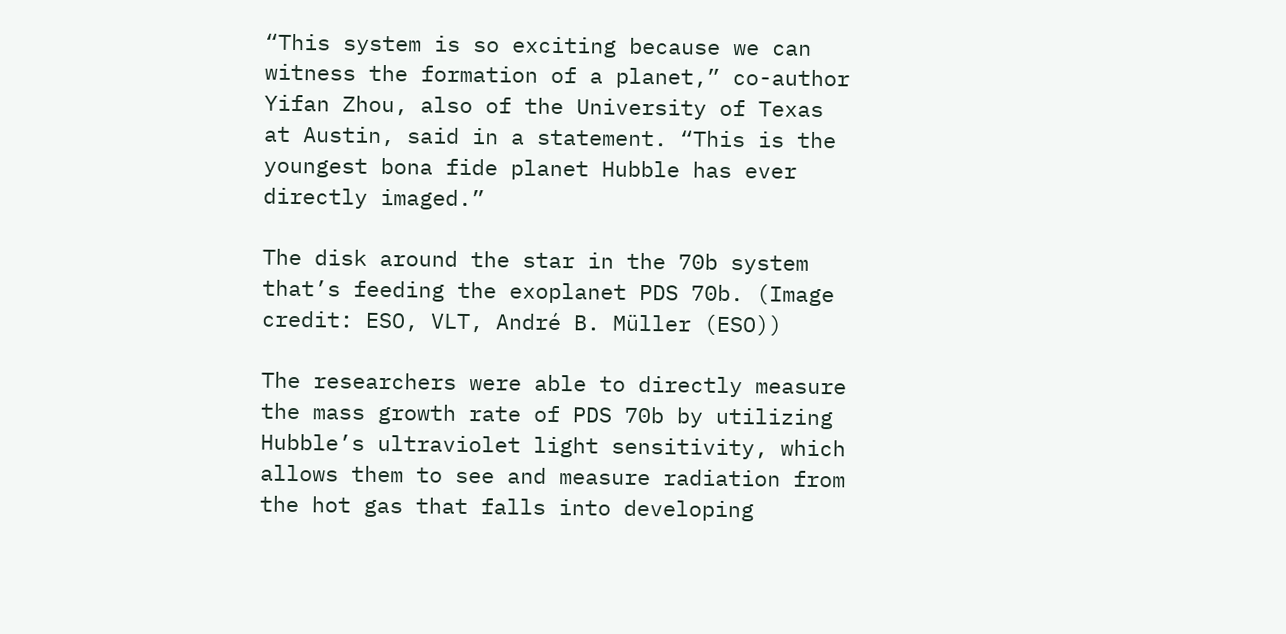“This system is so exciting because we can witness the formation of a planet,” co-author Yifan Zhou, also of the University of Texas at Austin, said in a statement. “This is the youngest bona fide planet Hubble has ever directly imaged.”

The disk around the star in the 70b system that’s feeding the exoplanet PDS 70b. (Image credit: ESO, VLT, André B. Müller (ESO))

The researchers were able to directly measure the mass growth rate of PDS 70b by utilizing Hubble’s ultraviolet light sensitivity, which allows them to see and measure radiation from the hot gas that falls into developing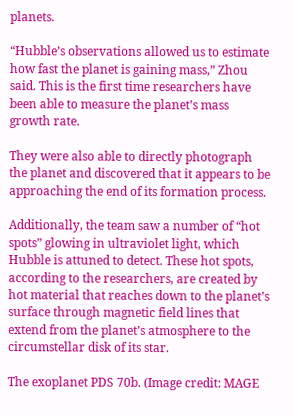planets.

“Hubble’s observations allowed us to estimate how fast the planet is gaining mass,” Zhou said. This is the first time researchers have been able to measure the planet’s mass growth rate.

They were also able to directly photograph the planet and discovered that it appears to be approaching the end of its formation process.

Additionally, the team saw a number of “hot spots” glowing in ultraviolet light, which Hubble is attuned to detect. These hot spots, according to the researchers, are created by hot material that reaches down to the planet’s surface through magnetic field lines that extend from the planet’s atmosphere to the circumstellar disk of its star.

The exoplanet PDS 70b. (Image credit: MAGE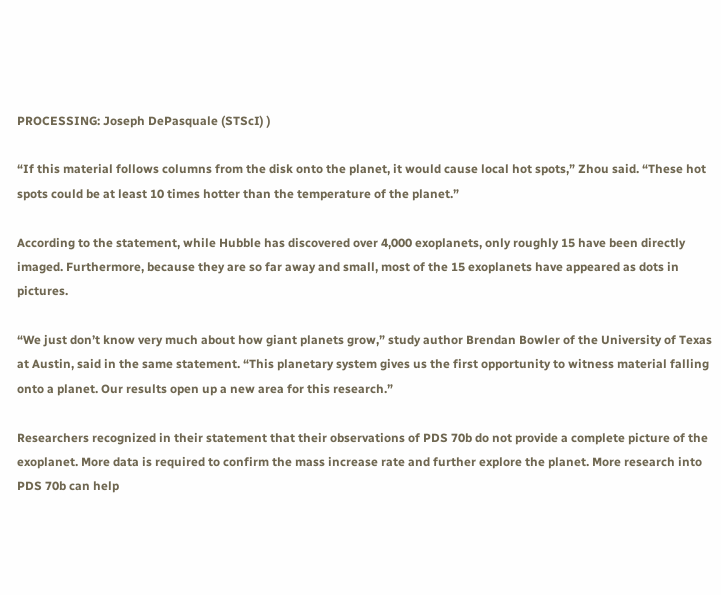PROCESSING: Joseph DePasquale (STScI) )

“If this material follows columns from the disk onto the planet, it would cause local hot spots,” Zhou said. “These hot spots could be at least 10 times hotter than the temperature of the planet.”

According to the statement, while Hubble has discovered over 4,000 exoplanets, only roughly 15 have been directly imaged. Furthermore, because they are so far away and small, most of the 15 exoplanets have appeared as dots in pictures.

“We just don’t know very much about how giant planets grow,” study author Brendan Bowler of the University of Texas at Austin, said in the same statement. “This planetary system gives us the first opportunity to witness material falling onto a planet. Our results open up a new area for this research.”

Researchers recognized in their statement that their observations of PDS 70b do not provide a complete picture of the exoplanet. More data is required to confirm the mass increase rate and further explore the planet. More research into PDS 70b can help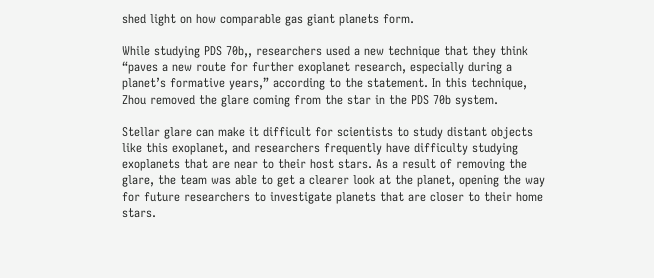shed light on how comparable gas giant planets form.

While studying PDS 70b,, researchers used a new technique that they think “paves a new route for further exoplanet research, especially during a planet’s formative years,” according to the statement. In this technique, Zhou removed the glare coming from the star in the PDS 70b system.

Stellar glare can make it difficult for scientists to study distant objects like this exoplanet, and researchers frequently have difficulty studying exoplanets that are near to their host stars. As a result of removing the glare, the team was able to get a clearer look at the planet, opening the way for future researchers to investigate planets that are closer to their home stars.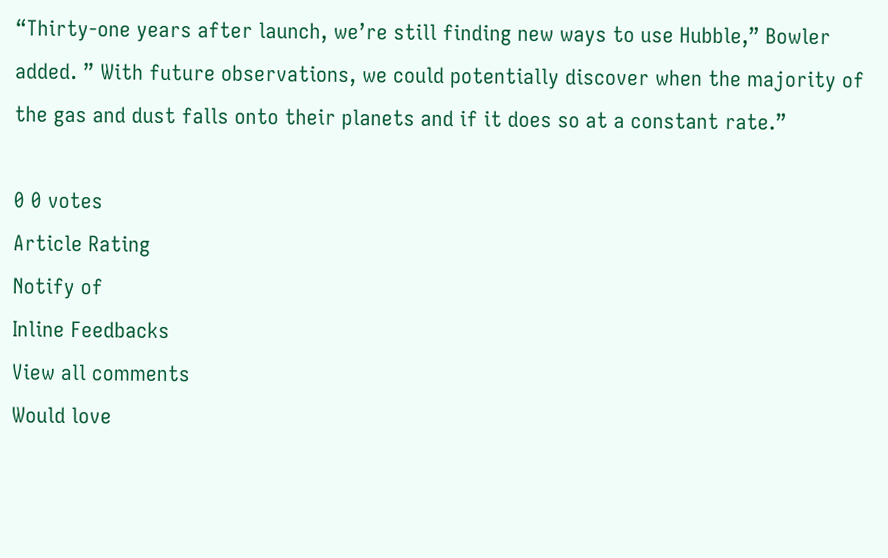“Thirty-one years after launch, we’re still finding new ways to use Hubble,” Bowler added. ” With future observations, we could potentially discover when the majority of the gas and dust falls onto their planets and if it does so at a constant rate.”

0 0 votes
Article Rating
Notify of
Inline Feedbacks
View all comments
Would love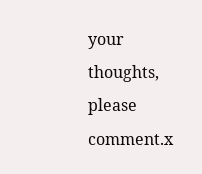your thoughts, please comment.x